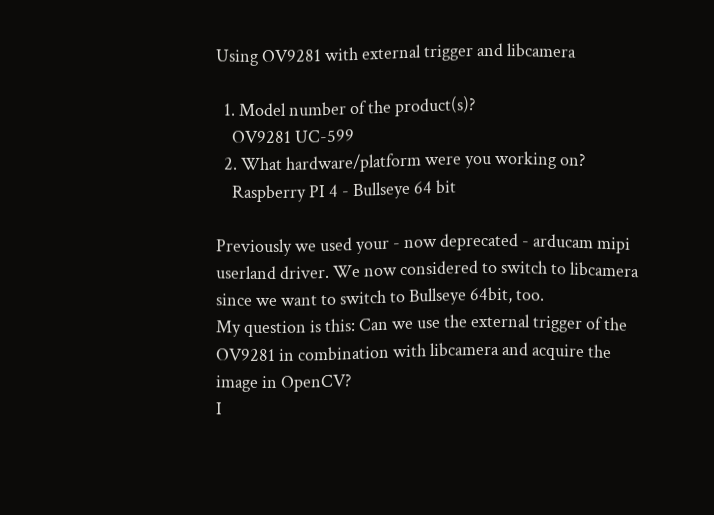Using OV9281 with external trigger and libcamera

  1. Model number of the product(s)?
    OV9281 UC-599
  2. What hardware/platform were you working on?
    Raspberry PI 4 - Bullseye 64 bit

Previously we used your - now deprecated - arducam mipi userland driver. We now considered to switch to libcamera since we want to switch to Bullseye 64bit, too.
My question is this: Can we use the external trigger of the OV9281 in combination with libcamera and acquire the image in OpenCV?
I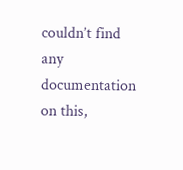couldn’t find any documentation on this,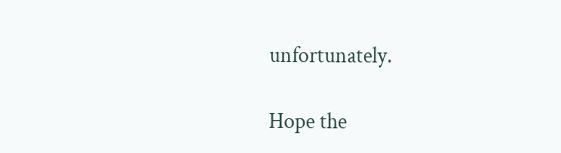unfortunately.

Hope the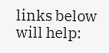links below will help: